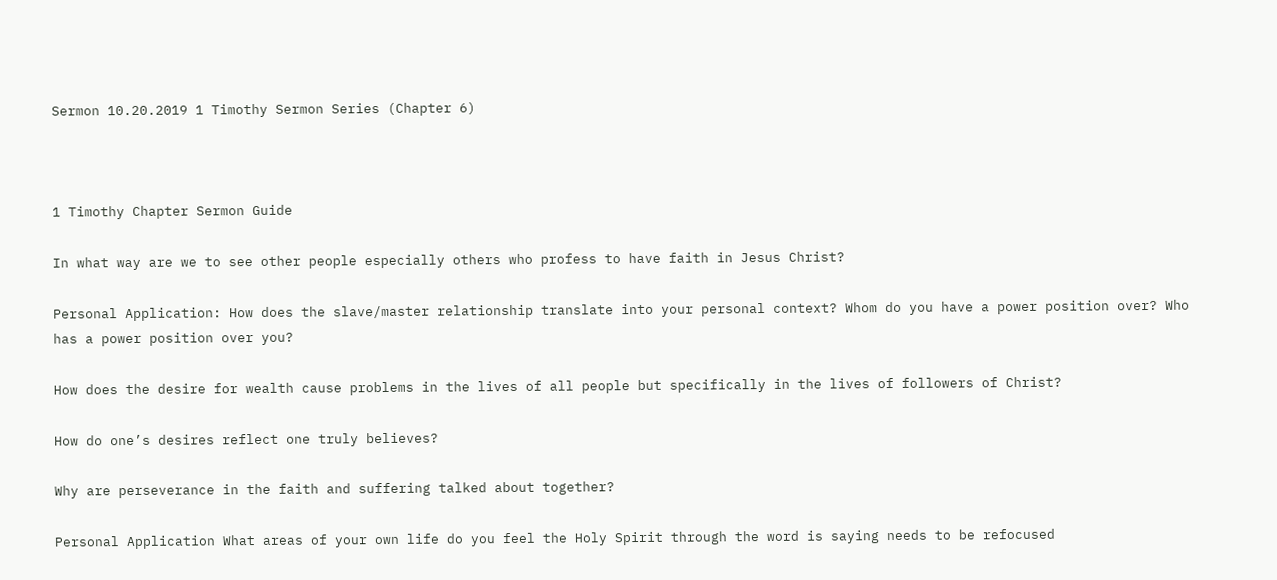Sermon 10.20.2019 1 Timothy Sermon Series (Chapter 6)



1 Timothy Chapter Sermon Guide

In what way are we to see other people especially others who profess to have faith in Jesus Christ?

Personal Application: How does the slave/master relationship translate into your personal context? Whom do you have a power position over? Who has a power position over you?

How does the desire for wealth cause problems in the lives of all people but specifically in the lives of followers of Christ?

How do one’s desires reflect one truly believes?

Why are perseverance in the faith and suffering talked about together?

Personal Application What areas of your own life do you feel the Holy Spirit through the word is saying needs to be refocused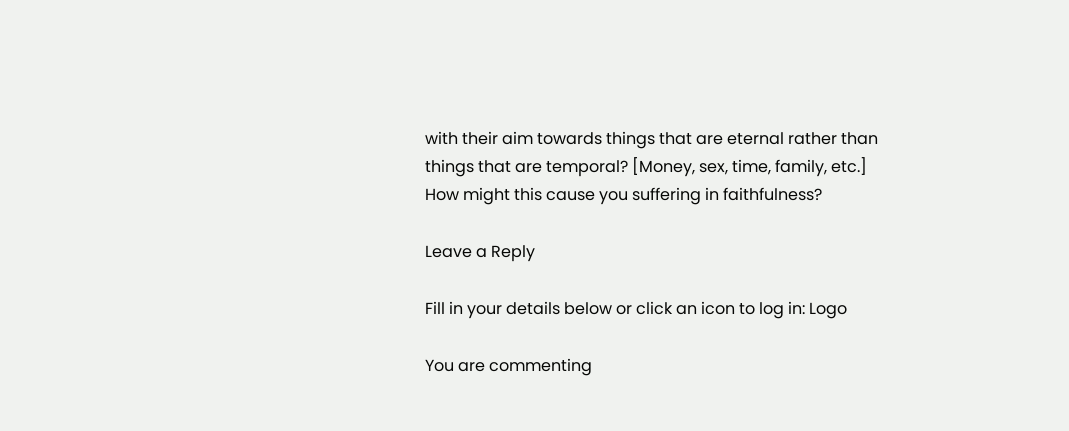with their aim towards things that are eternal rather than things that are temporal? [Money, sex, time, family, etc.] How might this cause you suffering in faithfulness?

Leave a Reply

Fill in your details below or click an icon to log in: Logo

You are commenting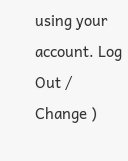using your account. Log Out /  Change )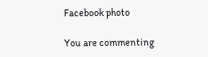Facebook photo

You are commenting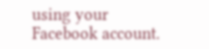using your Facebook account.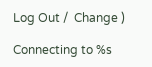Log Out /  Change )

Connecting to %s